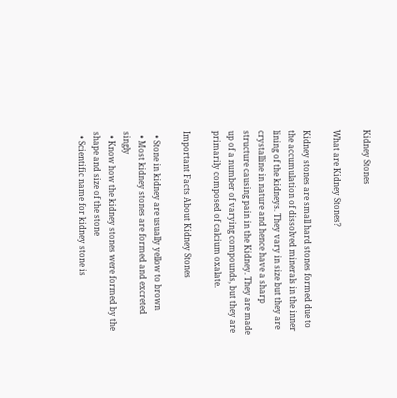Kidney Stones

What are Kidney Stones?

Kidney stones are small hard stones formed due to the accumulation of dissolved minerals in the inner lining of the kidneys. They vary in size but they are crystalline in nature and hence have a sharp structure causing pain in the Kidney. They are made up of a number of varying compounds, but they are primarily composed of calcium oxalate.

Important Facts About Kidney Stones

  • Stone in kidney are usually yellow to brown
  • Most kidney stones are formed and excreted singly
  • Know how the kidney stones were formed by the shape and size of the stone
  • Scientific name for kidney stone is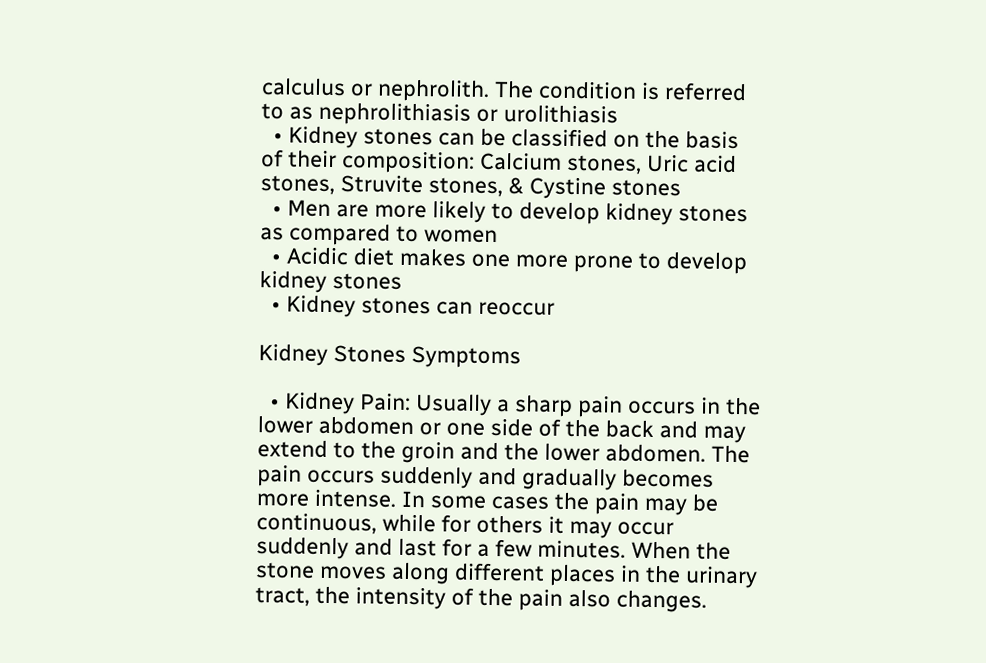calculus or nephrolith. The condition is referred to as nephrolithiasis or urolithiasis
  • Kidney stones can be classified on the basis of their composition: Calcium stones, Uric acid stones, Struvite stones, & Cystine stones
  • Men are more likely to develop kidney stones as compared to women
  • Acidic diet makes one more prone to develop kidney stones
  • Kidney stones can reoccur

Kidney Stones Symptoms

  • Kidney Pain: Usually a sharp pain occurs in the lower abdomen or one side of the back and may extend to the groin and the lower abdomen. The pain occurs suddenly and gradually becomes more intense. In some cases the pain may be continuous, while for others it may occur suddenly and last for a few minutes. When the stone moves along different places in the urinary tract, the intensity of the pain also changes.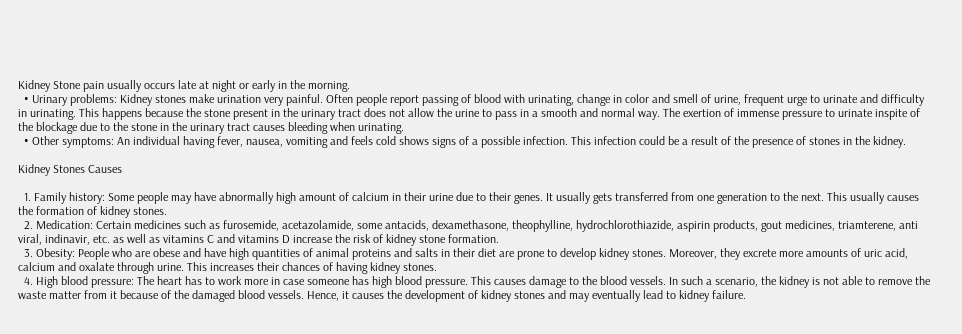Kidney Stone pain usually occurs late at night or early in the morning.
  • Urinary problems: Kidney stones make urination very painful. Often people report passing of blood with urinating, change in color and smell of urine, frequent urge to urinate and difficulty in urinating. This happens because the stone present in the urinary tract does not allow the urine to pass in a smooth and normal way. The exertion of immense pressure to urinate inspite of the blockage due to the stone in the urinary tract causes bleeding when urinating.
  • Other symptoms: An individual having fever, nausea, vomiting and feels cold shows signs of a possible infection. This infection could be a result of the presence of stones in the kidney.

Kidney Stones Causes

  1. Family history: Some people may have abnormally high amount of calcium in their urine due to their genes. It usually gets transferred from one generation to the next. This usually causes the formation of kidney stones.
  2. Medication: Certain medicines such as furosemide, acetazolamide, some antacids, dexamethasone, theophylline, hydrochlorothiazide, aspirin products, gout medicines, triamterene, anti viral, indinavir, etc. as well as vitamins C and vitamins D increase the risk of kidney stone formation.
  3. Obesity: People who are obese and have high quantities of animal proteins and salts in their diet are prone to develop kidney stones. Moreover, they excrete more amounts of uric acid, calcium and oxalate through urine. This increases their chances of having kidney stones.
  4. High blood pressure: The heart has to work more in case someone has high blood pressure. This causes damage to the blood vessels. In such a scenario, the kidney is not able to remove the waste matter from it because of the damaged blood vessels. Hence, it causes the development of kidney stones and may eventually lead to kidney failure.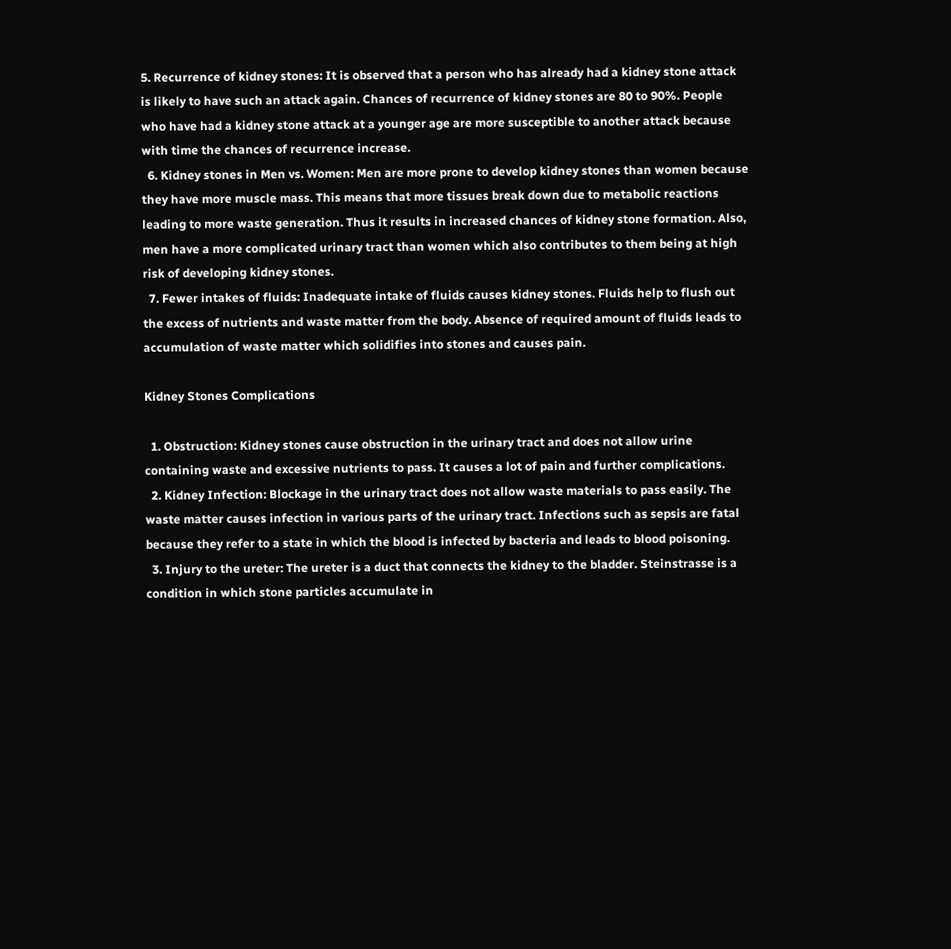5. Recurrence of kidney stones: It is observed that a person who has already had a kidney stone attack is likely to have such an attack again. Chances of recurrence of kidney stones are 80 to 90%. People who have had a kidney stone attack at a younger age are more susceptible to another attack because with time the chances of recurrence increase.
  6. Kidney stones in Men vs. Women: Men are more prone to develop kidney stones than women because they have more muscle mass. This means that more tissues break down due to metabolic reactions leading to more waste generation. Thus it results in increased chances of kidney stone formation. Also, men have a more complicated urinary tract than women which also contributes to them being at high risk of developing kidney stones.
  7. Fewer intakes of fluids: Inadequate intake of fluids causes kidney stones. Fluids help to flush out the excess of nutrients and waste matter from the body. Absence of required amount of fluids leads to accumulation of waste matter which solidifies into stones and causes pain.

Kidney Stones Complications

  1. Obstruction: Kidney stones cause obstruction in the urinary tract and does not allow urine containing waste and excessive nutrients to pass. It causes a lot of pain and further complications.
  2. Kidney Infection: Blockage in the urinary tract does not allow waste materials to pass easily. The waste matter causes infection in various parts of the urinary tract. Infections such as sepsis are fatal because they refer to a state in which the blood is infected by bacteria and leads to blood poisoning.
  3. Injury to the ureter: The ureter is a duct that connects the kidney to the bladder. Steinstrasse is a condition in which stone particles accumulate in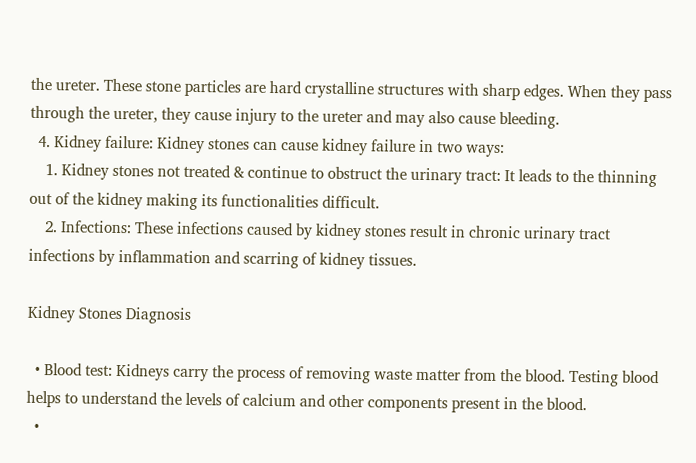the ureter. These stone particles are hard crystalline structures with sharp edges. When they pass through the ureter, they cause injury to the ureter and may also cause bleeding.
  4. Kidney failure: Kidney stones can cause kidney failure in two ways:
    1. Kidney stones not treated & continue to obstruct the urinary tract: It leads to the thinning out of the kidney making its functionalities difficult.
    2. Infections: These infections caused by kidney stones result in chronic urinary tract infections by inflammation and scarring of kidney tissues.

Kidney Stones Diagnosis

  • Blood test: Kidneys carry the process of removing waste matter from the blood. Testing blood helps to understand the levels of calcium and other components present in the blood.
  •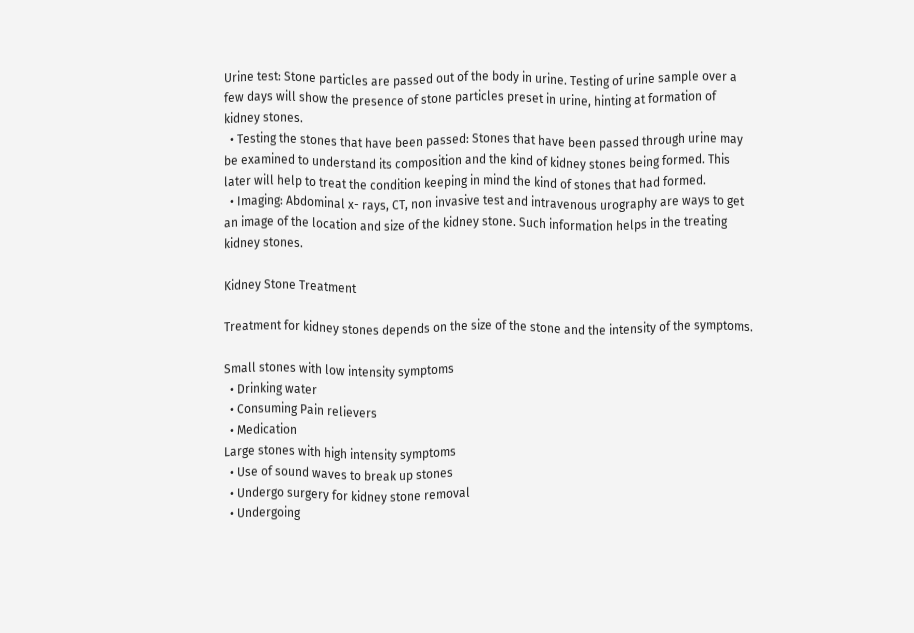Urine test: Stone particles are passed out of the body in urine. Testing of urine sample over a few days will show the presence of stone particles preset in urine, hinting at formation of kidney stones.
  • Testing the stones that have been passed: Stones that have been passed through urine may be examined to understand its composition and the kind of kidney stones being formed. This later will help to treat the condition keeping in mind the kind of stones that had formed.
  • Imaging: Abdominal x- rays, CT, non invasive test and intravenous urography are ways to get an image of the location and size of the kidney stone. Such information helps in the treating kidney stones.

Kidney Stone Treatment

Treatment for kidney stones depends on the size of the stone and the intensity of the symptoms.

Small stones with low intensity symptoms
  • Drinking water
  • Consuming Pain relievers
  • Medication
Large stones with high intensity symptoms
  • Use of sound waves to break up stones
  • Undergo surgery for kidney stone removal
  • Undergoing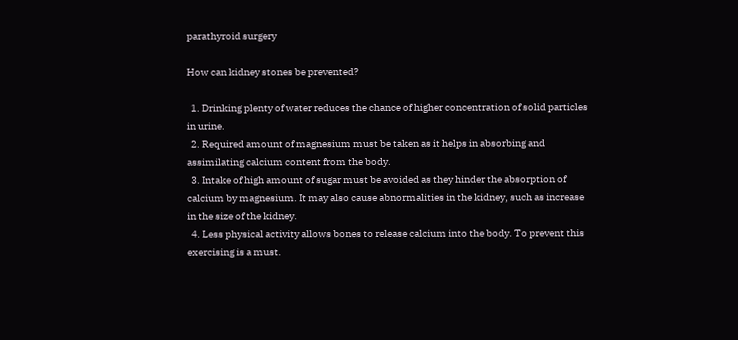parathyroid surgery

How can kidney stones be prevented?

  1. Drinking plenty of water reduces the chance of higher concentration of solid particles in urine.
  2. Required amount of magnesium must be taken as it helps in absorbing and assimilating calcium content from the body.
  3. Intake of high amount of sugar must be avoided as they hinder the absorption of calcium by magnesium. It may also cause abnormalities in the kidney, such as increase in the size of the kidney.
  4. Less physical activity allows bones to release calcium into the body. To prevent this exercising is a must.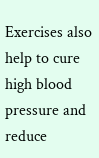Exercises also help to cure high blood pressure and reduce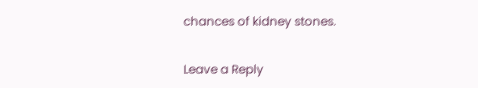chances of kidney stones.


Leave a Reply